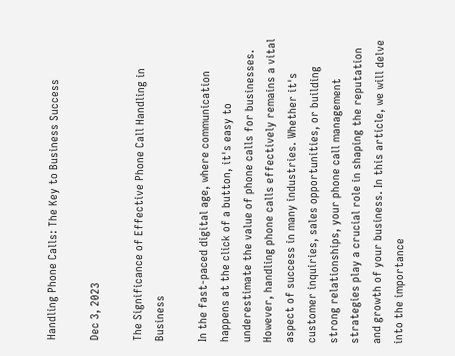Handling Phone Calls: The Key to Business Success

Dec 3, 2023

The Significance of Effective Phone Call Handling in Business

In the fast-paced digital age, where communication happens at the click of a button, it's easy to underestimate the value of phone calls for businesses. However, handling phone calls effectively remains a vital aspect of success in many industries. Whether it's customer inquiries, sales opportunities, or building strong relationships, your phone call management strategies play a crucial role in shaping the reputation and growth of your business. In this article, we will delve into the importance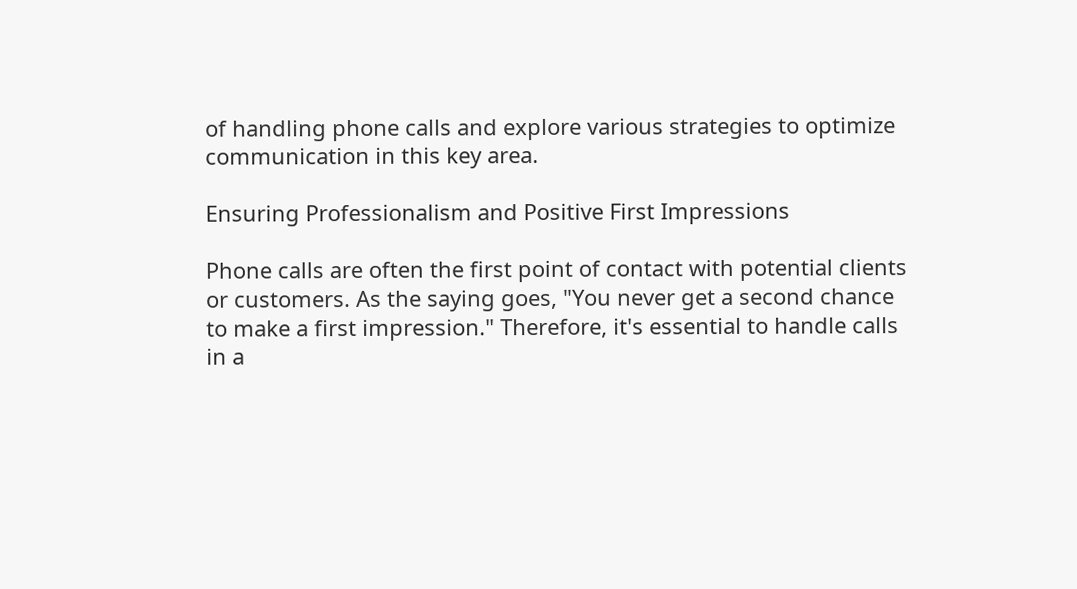of handling phone calls and explore various strategies to optimize communication in this key area.

Ensuring Professionalism and Positive First Impressions

Phone calls are often the first point of contact with potential clients or customers. As the saying goes, "You never get a second chance to make a first impression." Therefore, it's essential to handle calls in a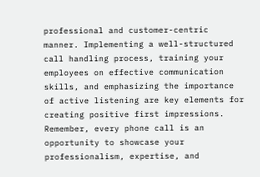professional and customer-centric manner. Implementing a well-structured call handling process, training your employees on effective communication skills, and emphasizing the importance of active listening are key elements for creating positive first impressions. Remember, every phone call is an opportunity to showcase your professionalism, expertise, and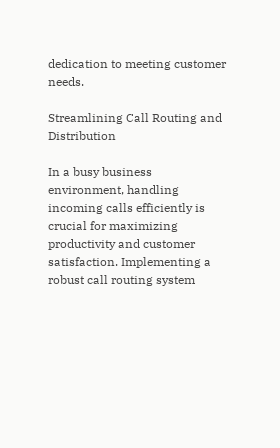dedication to meeting customer needs.

Streamlining Call Routing and Distribution

In a busy business environment, handling incoming calls efficiently is crucial for maximizing productivity and customer satisfaction. Implementing a robust call routing system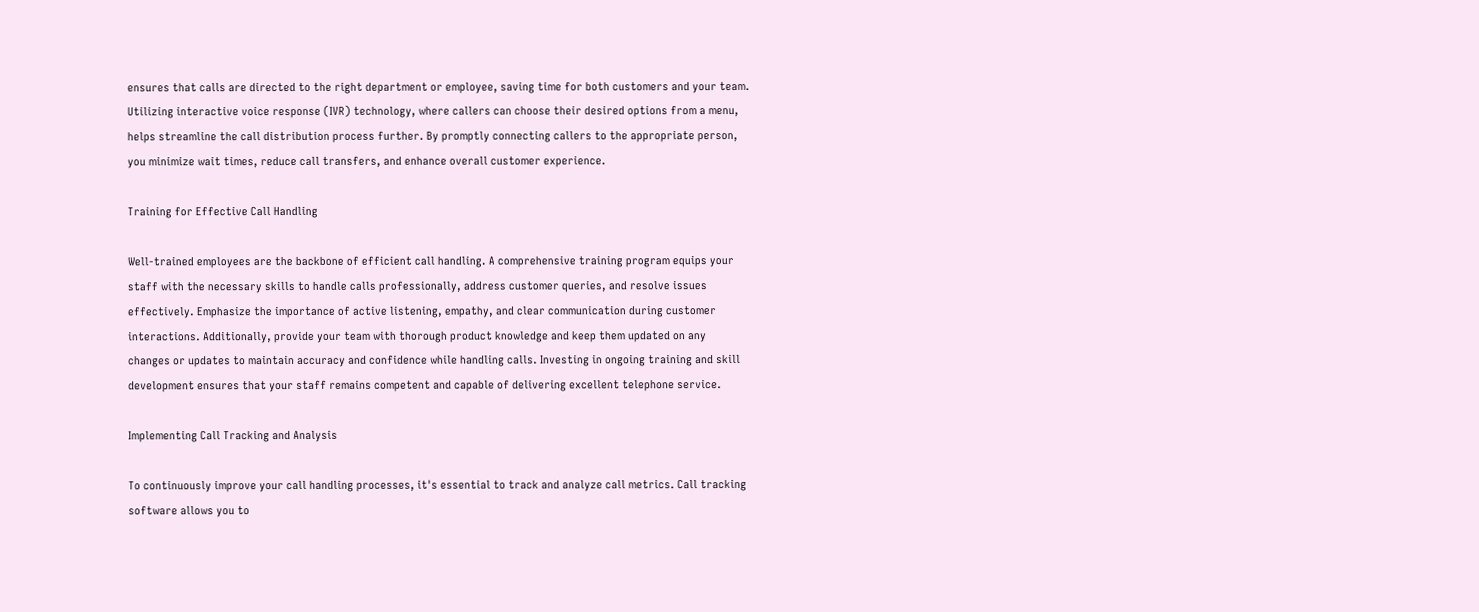ensures that calls are directed to the right department or employee, saving time for both customers and your team. Utilizing interactive voice response (IVR) technology, where callers can choose their desired options from a menu, helps streamline the call distribution process further. By promptly connecting callers to the appropriate person, you minimize wait times, reduce call transfers, and enhance overall customer experience.

Training for Effective Call Handling

Well-trained employees are the backbone of efficient call handling. A comprehensive training program equips your staff with the necessary skills to handle calls professionally, address customer queries, and resolve issues effectively. Emphasize the importance of active listening, empathy, and clear communication during customer interactions. Additionally, provide your team with thorough product knowledge and keep them updated on any changes or updates to maintain accuracy and confidence while handling calls. Investing in ongoing training and skill development ensures that your staff remains competent and capable of delivering excellent telephone service.

Implementing Call Tracking and Analysis

To continuously improve your call handling processes, it's essential to track and analyze call metrics. Call tracking software allows you to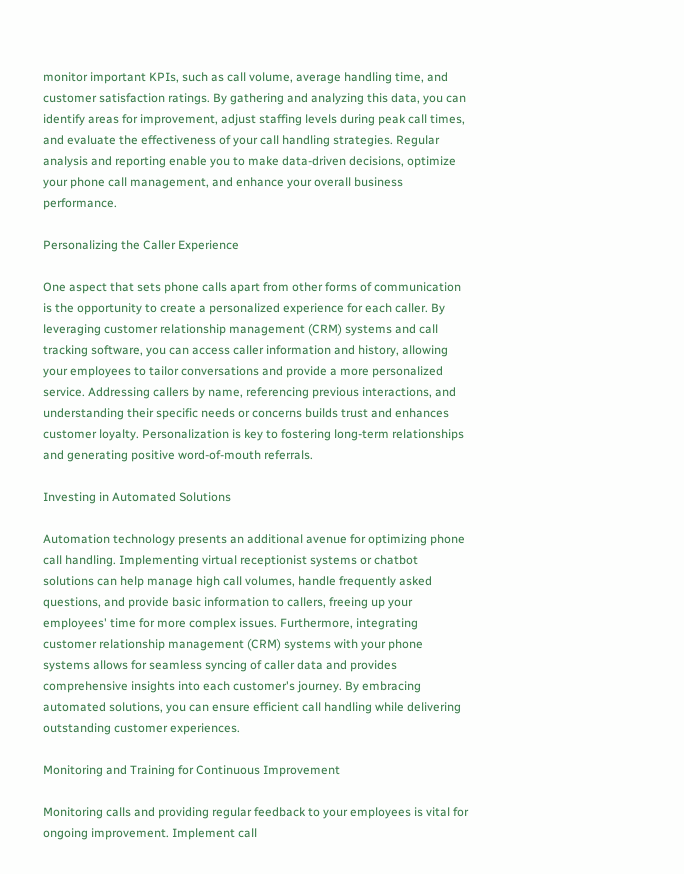monitor important KPIs, such as call volume, average handling time, and customer satisfaction ratings. By gathering and analyzing this data, you can identify areas for improvement, adjust staffing levels during peak call times, and evaluate the effectiveness of your call handling strategies. Regular analysis and reporting enable you to make data-driven decisions, optimize your phone call management, and enhance your overall business performance.

Personalizing the Caller Experience

One aspect that sets phone calls apart from other forms of communication is the opportunity to create a personalized experience for each caller. By leveraging customer relationship management (CRM) systems and call tracking software, you can access caller information and history, allowing your employees to tailor conversations and provide a more personalized service. Addressing callers by name, referencing previous interactions, and understanding their specific needs or concerns builds trust and enhances customer loyalty. Personalization is key to fostering long-term relationships and generating positive word-of-mouth referrals.

Investing in Automated Solutions

Automation technology presents an additional avenue for optimizing phone call handling. Implementing virtual receptionist systems or chatbot solutions can help manage high call volumes, handle frequently asked questions, and provide basic information to callers, freeing up your employees' time for more complex issues. Furthermore, integrating customer relationship management (CRM) systems with your phone systems allows for seamless syncing of caller data and provides comprehensive insights into each customer's journey. By embracing automated solutions, you can ensure efficient call handling while delivering outstanding customer experiences.

Monitoring and Training for Continuous Improvement

Monitoring calls and providing regular feedback to your employees is vital for ongoing improvement. Implement call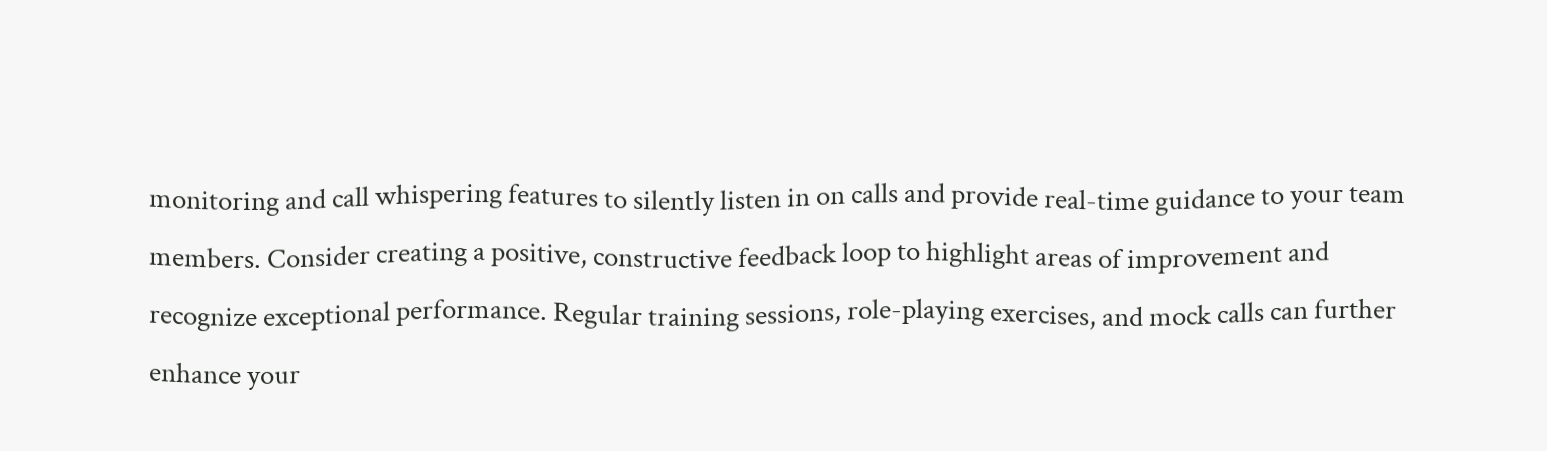monitoring and call whispering features to silently listen in on calls and provide real-time guidance to your team members. Consider creating a positive, constructive feedback loop to highlight areas of improvement and recognize exceptional performance. Regular training sessions, role-playing exercises, and mock calls can further enhance your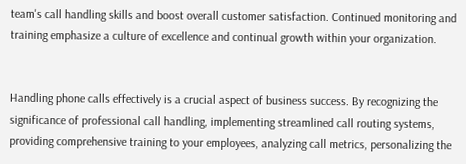team's call handling skills and boost overall customer satisfaction. Continued monitoring and training emphasize a culture of excellence and continual growth within your organization.


Handling phone calls effectively is a crucial aspect of business success. By recognizing the significance of professional call handling, implementing streamlined call routing systems, providing comprehensive training to your employees, analyzing call metrics, personalizing the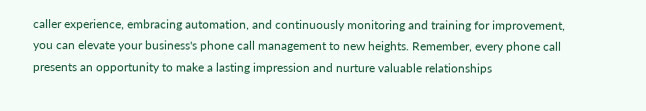caller experience, embracing automation, and continuously monitoring and training for improvement, you can elevate your business's phone call management to new heights. Remember, every phone call presents an opportunity to make a lasting impression and nurture valuable relationships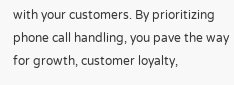with your customers. By prioritizing phone call handling, you pave the way for growth, customer loyalty,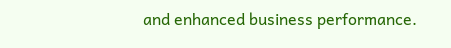and enhanced business performance.